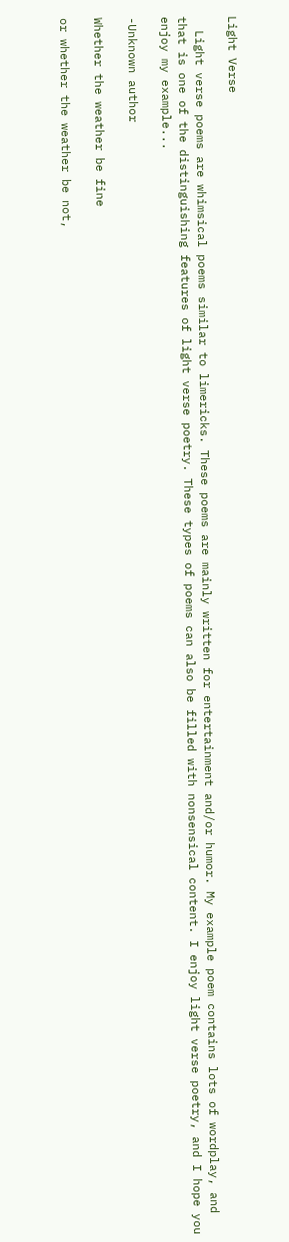Light Verse

  Light verse poems are whimsical poems similar to limericks. These poems are mainly written for entertainment and/or humor. My example poem contains lots of wordplay, and that is one of the distinguishing features of light verse poetry. These types of poems can also be filled with nonsensical content. I enjoy light verse poetry, and I hope you enjoy my example...

-Unknown author

Whether the weather be fine

or whether the weather be not,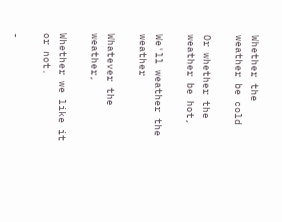Whether the weather be cold

Or whether the weather be hot,

We'll weather the weather

Whatever the weather,

Whether we like it or not.

-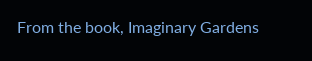From the book, Imaginary Gardens